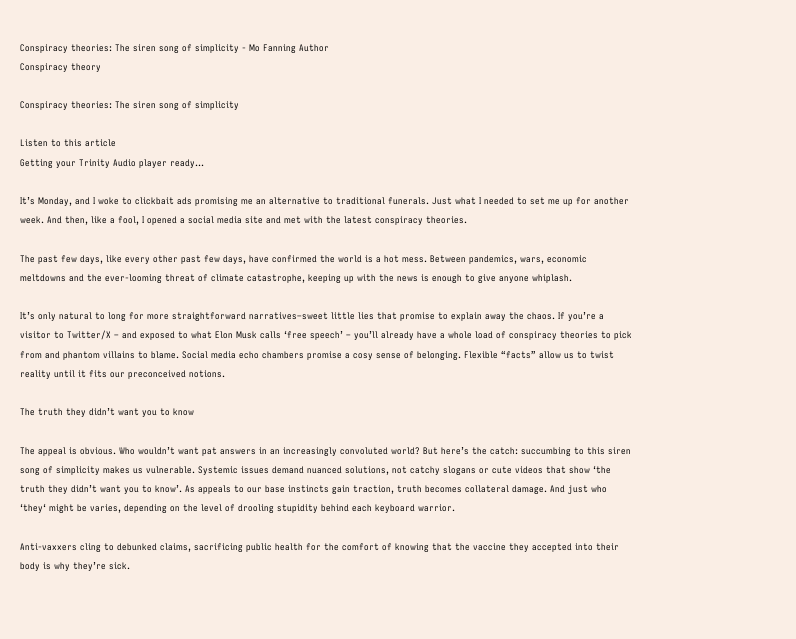Conspiracy theories: The siren song of simplicity - Mo Fanning Author
Conspiracy theory

Conspiracy theories: The siren song of simplicity

Listen to this article
Getting your Trinity Audio player ready...

It’s Monday, and I woke to clickbait ads promising me an alternative to traditional funerals. Just what I needed to set me up for another week. And then, like a fool, I opened a social media site and met with the latest conspiracy theories.

The past few days, like every other past few days, have confirmed the world is a hot mess. Between pandemics, wars, economic meltdowns and the ever-looming threat of climate catastrophe, keeping up with the news is enough to give anyone whiplash.

It’s only natural to long for more straightforward narratives–sweet little lies that promise to explain away the chaos. If you’re a visitor to Twitter/X – and exposed to what Elon Musk calls ‘free speech’ – you’ll already have a whole load of conspiracy theories to pick from and phantom villains to blame. Social media echo chambers promise a cosy sense of belonging. Flexible “facts” allow us to twist reality until it fits our preconceived notions.

The truth they didn’t want you to know

The appeal is obvious. Who wouldn’t want pat answers in an increasingly convoluted world? But here’s the catch: succumbing to this siren song of simplicity makes us vulnerable. Systemic issues demand nuanced solutions, not catchy slogans or cute videos that show ‘the truth they didn’t want you to know’. As appeals to our base instincts gain traction, truth becomes collateral damage. And just who ‘they‘ might be varies, depending on the level of drooling stupidity behind each keyboard warrior.

Anti-vaxxers cling to debunked claims, sacrificing public health for the comfort of knowing that the vaccine they accepted into their body is why they’re sick.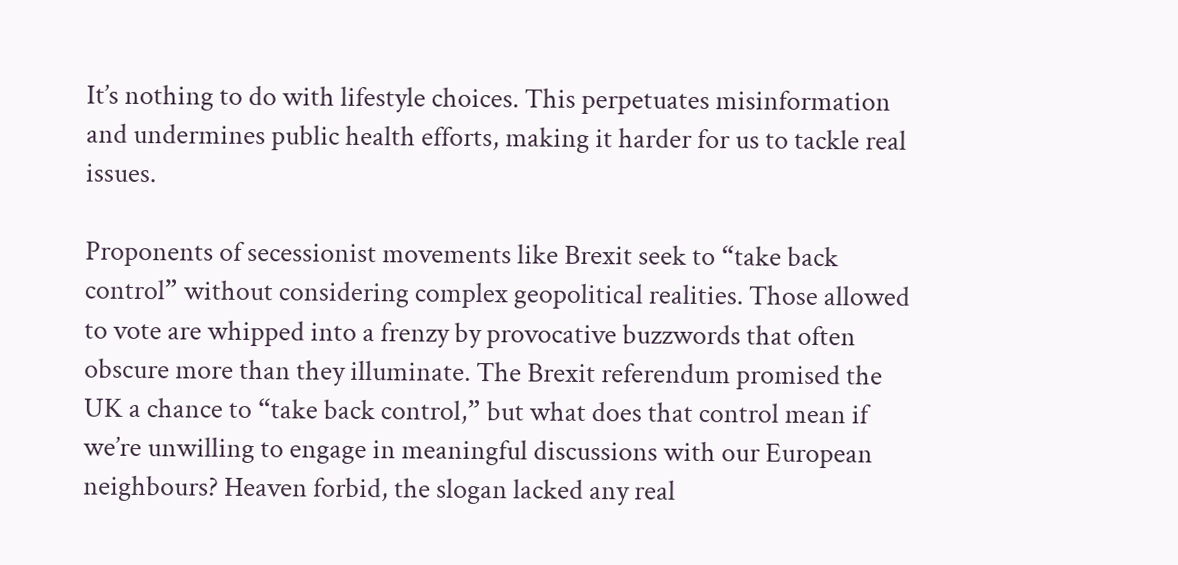It’s nothing to do with lifestyle choices. This perpetuates misinformation and undermines public health efforts, making it harder for us to tackle real issues.

Proponents of secessionist movements like Brexit seek to “take back control” without considering complex geopolitical realities. Those allowed to vote are whipped into a frenzy by provocative buzzwords that often obscure more than they illuminate. The Brexit referendum promised the UK a chance to “take back control,” but what does that control mean if we’re unwilling to engage in meaningful discussions with our European neighbours? Heaven forbid, the slogan lacked any real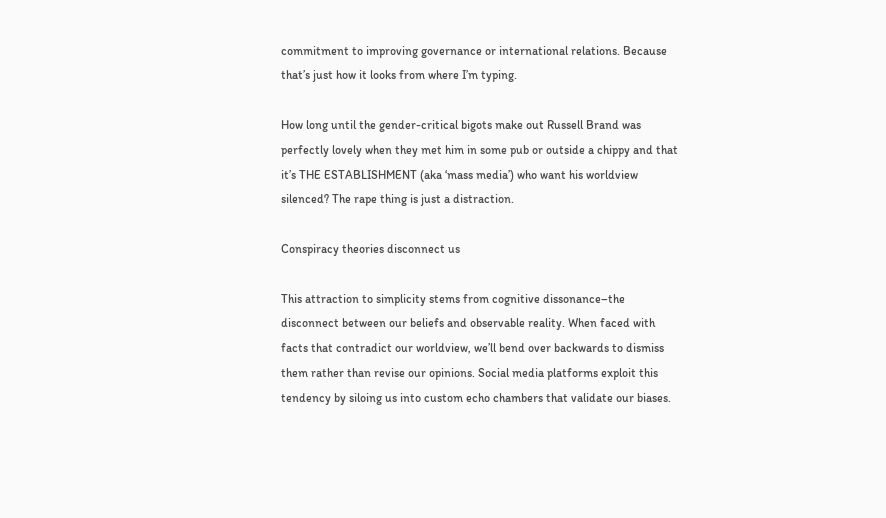commitment to improving governance or international relations. Because that’s just how it looks from where I’m typing.

How long until the gender-critical bigots make out Russell Brand was perfectly lovely when they met him in some pub or outside a chippy and that it’s THE ESTABLISHMENT (aka ‘mass media’) who want his worldview silenced? The rape thing is just a distraction.

Conspiracy theories disconnect us

This attraction to simplicity stems from cognitive dissonance–the disconnect between our beliefs and observable reality. When faced with facts that contradict our worldview, we’ll bend over backwards to dismiss them rather than revise our opinions. Social media platforms exploit this tendency by siloing us into custom echo chambers that validate our biases.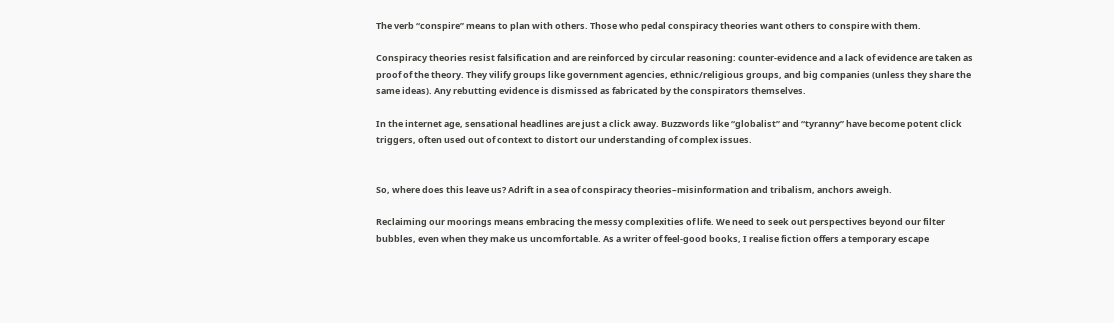The verb “conspire” means to plan with others. Those who pedal conspiracy theories want others to conspire with them.

Conspiracy theories resist falsification and are reinforced by circular reasoning: counter-evidence and a lack of evidence are taken as proof of the theory. They vilify groups like government agencies, ethnic/religious groups, and big companies (unless they share the same ideas). Any rebutting evidence is dismissed as fabricated by the conspirators themselves.

In the internet age, sensational headlines are just a click away. Buzzwords like “globalist” and “tyranny” have become potent click triggers, often used out of context to distort our understanding of complex issues.


So, where does this leave us? Adrift in a sea of conspiracy theories–misinformation and tribalism, anchors aweigh.

Reclaiming our moorings means embracing the messy complexities of life. We need to seek out perspectives beyond our filter bubbles, even when they make us uncomfortable. As a writer of feel-good books, I realise fiction offers a temporary escape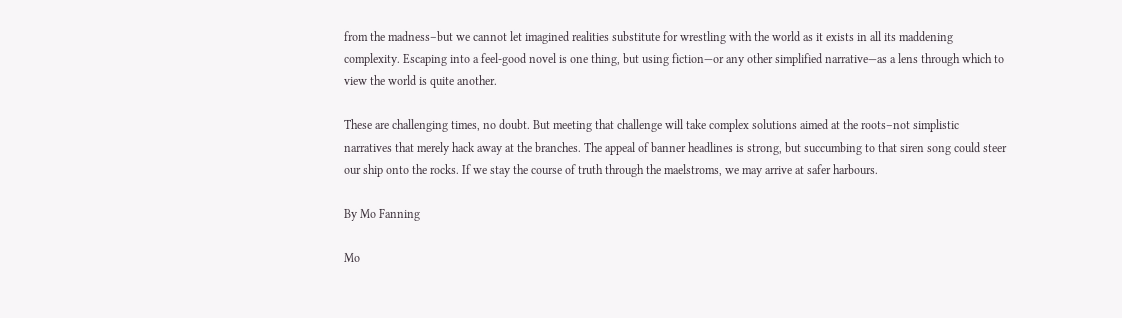from the madness–but we cannot let imagined realities substitute for wrestling with the world as it exists in all its maddening complexity. Escaping into a feel-good novel is one thing, but using fiction—or any other simplified narrative—as a lens through which to view the world is quite another.

These are challenging times, no doubt. But meeting that challenge will take complex solutions aimed at the roots–not simplistic narratives that merely hack away at the branches. The appeal of banner headlines is strong, but succumbing to that siren song could steer our ship onto the rocks. If we stay the course of truth through the maelstroms, we may arrive at safer harbours.

By Mo Fanning

Mo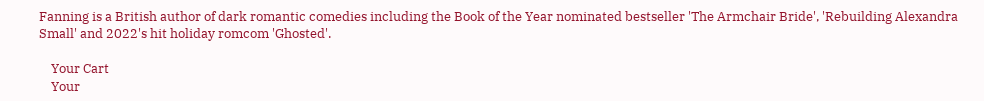Fanning is a British author of dark romantic comedies including the Book of the Year nominated bestseller 'The Armchair Bride', 'Rebuilding Alexandra Small' and 2022's hit holiday romcom 'Ghosted'.

    Your Cart
    Your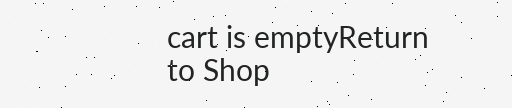cart is emptyReturn to Shop